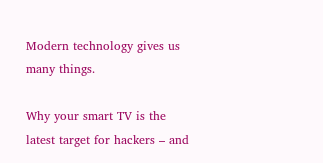Modern technology gives us many things.

Why your smart TV is the latest target for hackers – and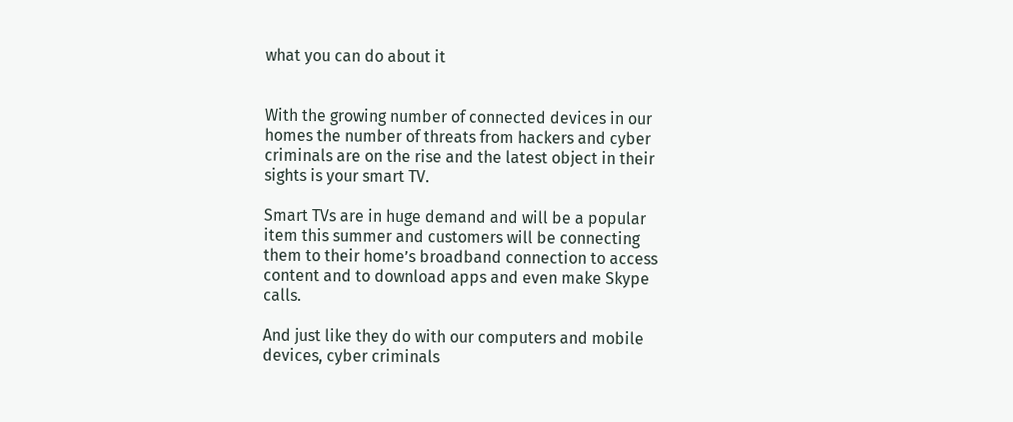what you can do about it


With the growing number of connected devices in our homes the number of threats from hackers and cyber criminals are on the rise and the latest object in their sights is your smart TV.

Smart TVs are in huge demand and will be a popular item this summer and customers will be connecting them to their home’s broadband connection to access content and to download apps and even make Skype calls.

And just like they do with our computers and mobile devices, cyber criminals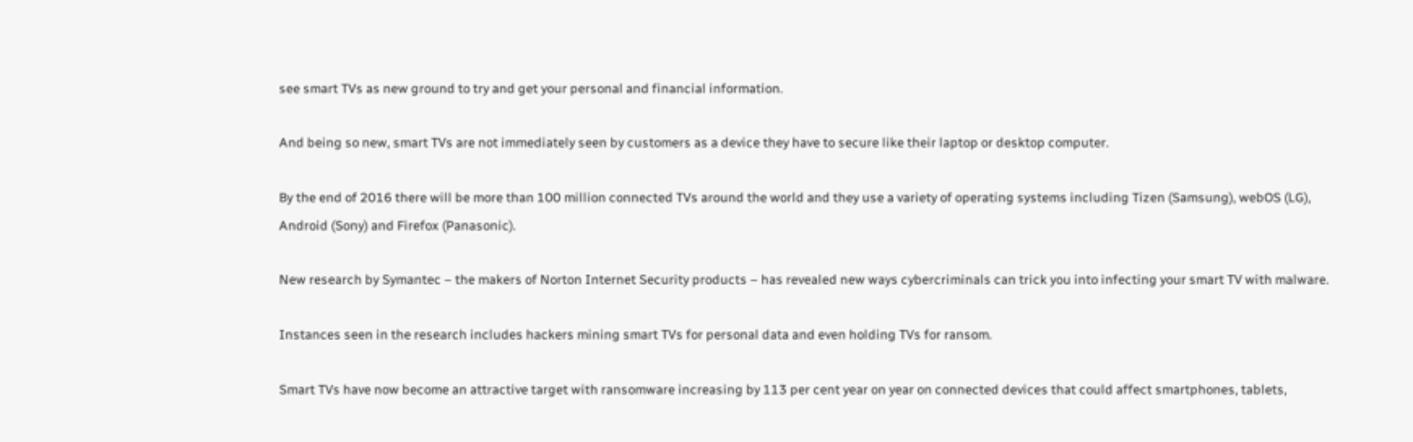see smart TVs as new ground to try and get your personal and financial information.

And being so new, smart TVs are not immediately seen by customers as a device they have to secure like their laptop or desktop computer.

By the end of 2016 there will be more than 100 million connected TVs around the world and they use a variety of operating systems including Tizen (Samsung), webOS (LG), Android (Sony) and Firefox (Panasonic).

New research by Symantec – the makers of Norton Internet Security products – has revealed new ways cybercriminals can trick you into infecting your smart TV with malware.

Instances seen in the research includes hackers mining smart TVs for personal data and even holding TVs for ransom.

Smart TVs have now become an attractive target with ransomware increasing by 113 per cent year on year on connected devices that could affect smartphones, tablets,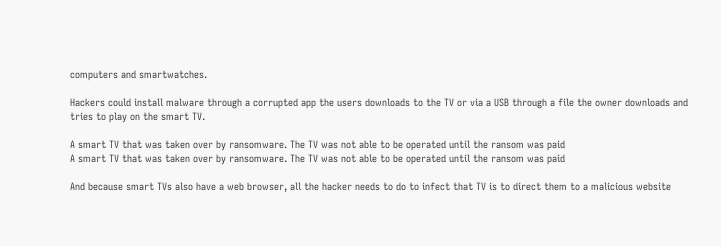computers and smartwatches.

Hackers could install malware through a corrupted app the users downloads to the TV or via a USB through a file the owner downloads and tries to play on the smart TV.

A smart TV that was taken over by ransomware. The TV was not able to be operated until the ransom was paid
A smart TV that was taken over by ransomware. The TV was not able to be operated until the ransom was paid

And because smart TVs also have a web browser, all the hacker needs to do to infect that TV is to direct them to a malicious website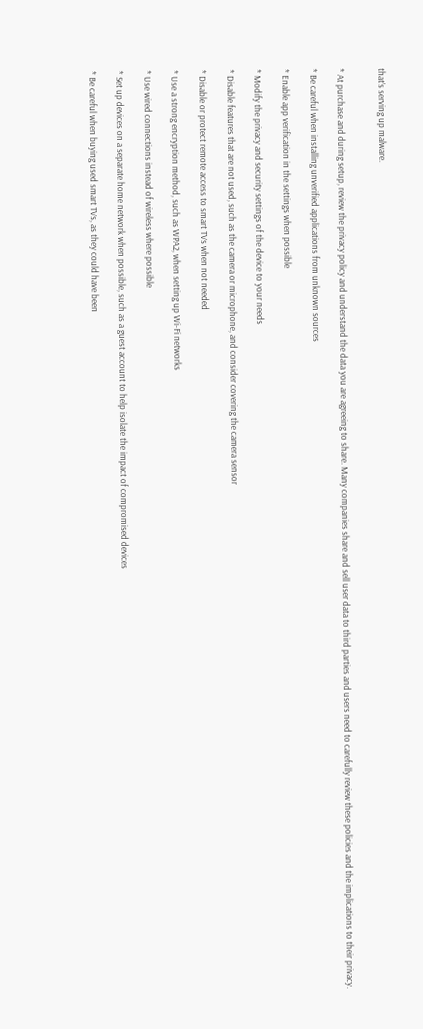that’s serving up malware.


* At purchase and during setup, review the privacy policy and understand the data you are agreeing to share. Many companies share and sell user data to third parties and users need to carefully review these policies and the implications to their privacy.

* Be careful when installing unverified applications from unknown sources

* Enable app verification in the settings when possible

* Modify the privacy and security settings of the device to your needs

* Disable features that are not used, such as the camera or microphone, and consider covering the camera sensor

* Disable or protect remote access to smart TVs when not needed

* Use a strong encryption method, such as WPA2, when setting up Wi-Fi networks

* Use wired connections instead of wireless where possible

* Set up devices on a separate home network when possible, such as a guest account to help isolate the impact of compromised devices

* Be careful when buying used smart TVs, as they could have been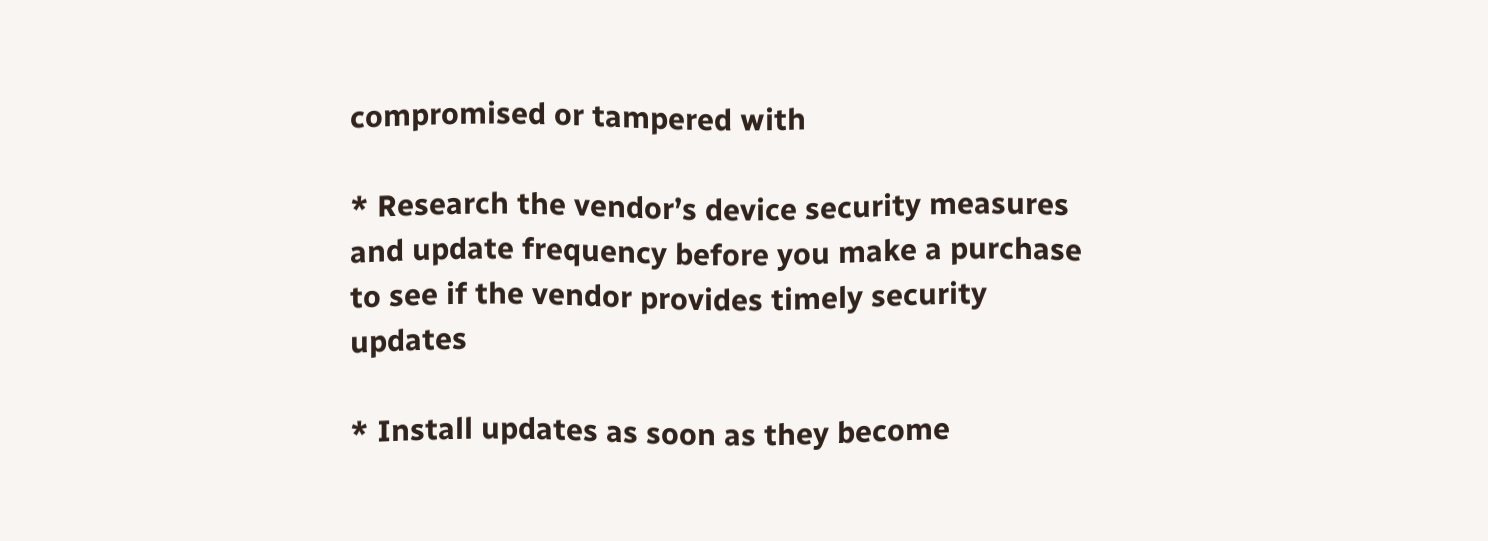compromised or tampered with

* Research the vendor’s device security measures and update frequency before you make a purchase to see if the vendor provides timely security updates

* Install updates as soon as they become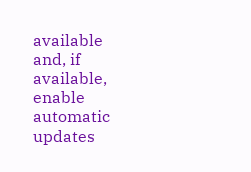available and, if available, enable automatic updates